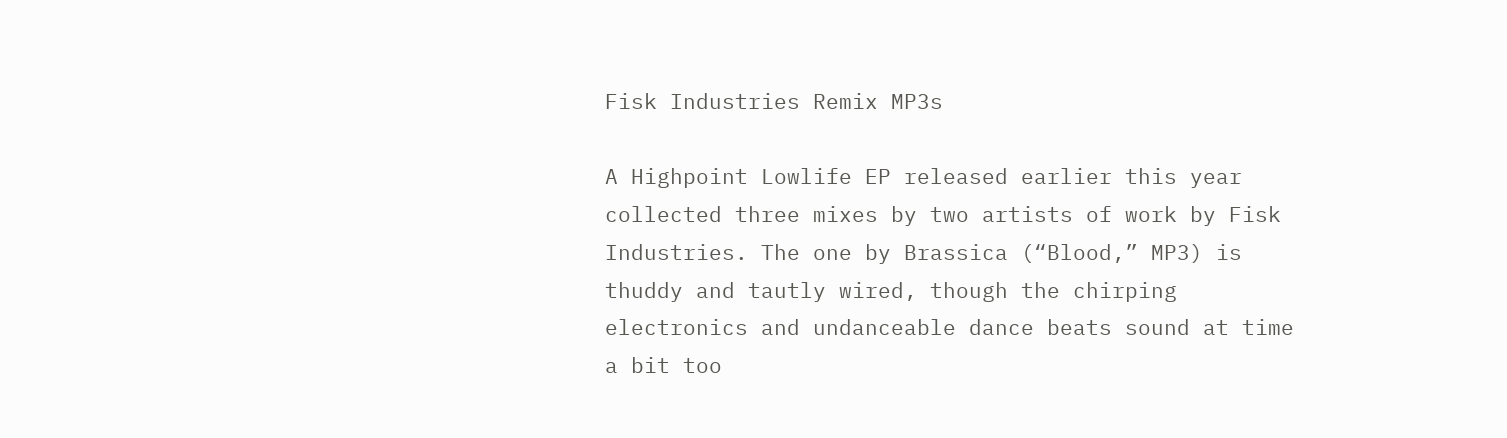Fisk Industries Remix MP3s

A Highpoint Lowlife EP released earlier this year collected three mixes by two artists of work by Fisk Industries. The one by Brassica (“Blood,” MP3) is thuddy and tautly wired, though the chirping electronics and undanceable dance beats sound at time a bit too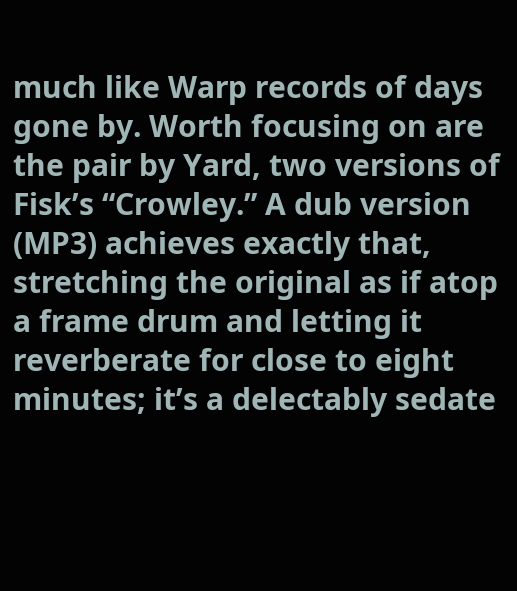much like Warp records of days gone by. Worth focusing on are the pair by Yard, two versions of Fisk’s “Crowley.” A dub version (MP3) achieves exactly that, stretching the original as if atop a frame drum and letting it reverberate for close to eight minutes; it’s a delectably sedate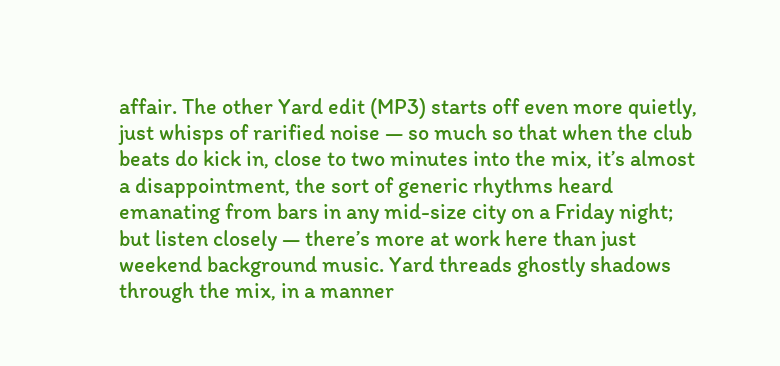affair. The other Yard edit (MP3) starts off even more quietly, just whisps of rarified noise — so much so that when the club beats do kick in, close to two minutes into the mix, it’s almost a disappointment, the sort of generic rhythms heard emanating from bars in any mid-size city on a Friday night; but listen closely — there’s more at work here than just weekend background music. Yard threads ghostly shadows through the mix, in a manner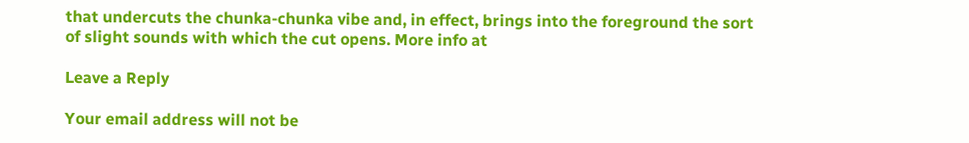that undercuts the chunka-chunka vibe and, in effect, brings into the foreground the sort of slight sounds with which the cut opens. More info at

Leave a Reply

Your email address will not be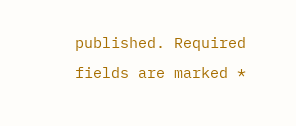published. Required fields are marked *